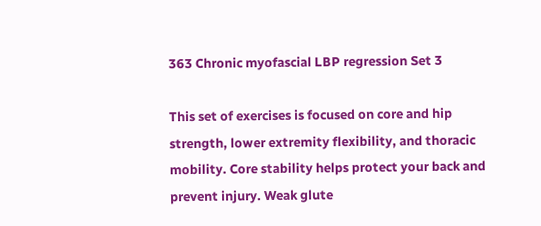363 Chronic myofascial LBP regression Set 3

This set of exercises is focused on core and hip strength, lower extremity flexibility, and thoracic mobility. Core stability helps protect your back and prevent injury. Weak glute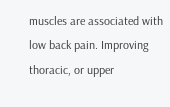muscles are associated with low back pain. Improving thoracic, or upper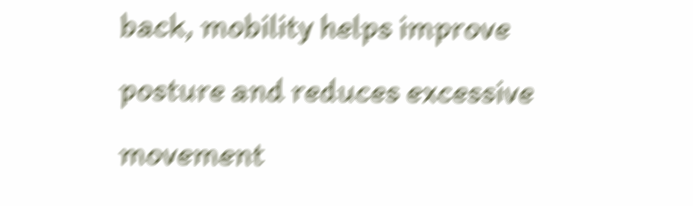back, mobility helps improve posture and reduces excessive movement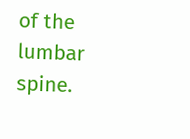of the lumbar spine.